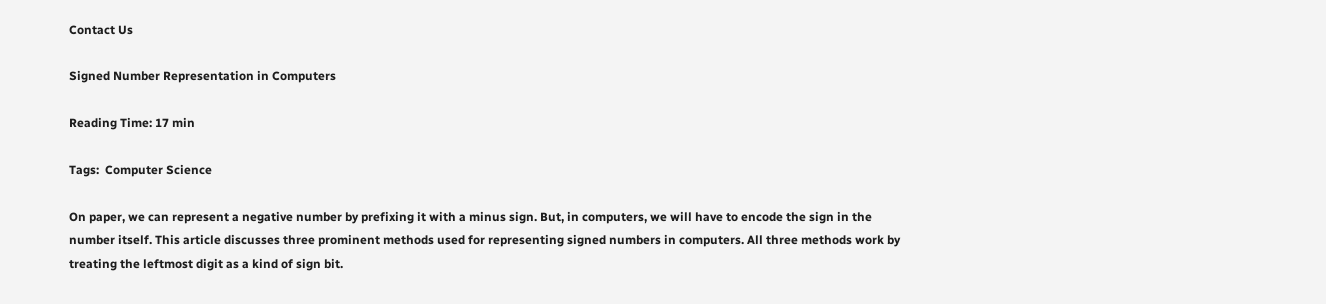Contact Us

Signed Number Representation in Computers

Reading Time: 17 min

Tags:  Computer Science

On paper, we can represent a negative number by prefixing it with a minus sign. But, in computers, we will have to encode the sign in the number itself. This article discusses three prominent methods used for representing signed numbers in computers. All three methods work by treating the leftmost digit as a kind of sign bit.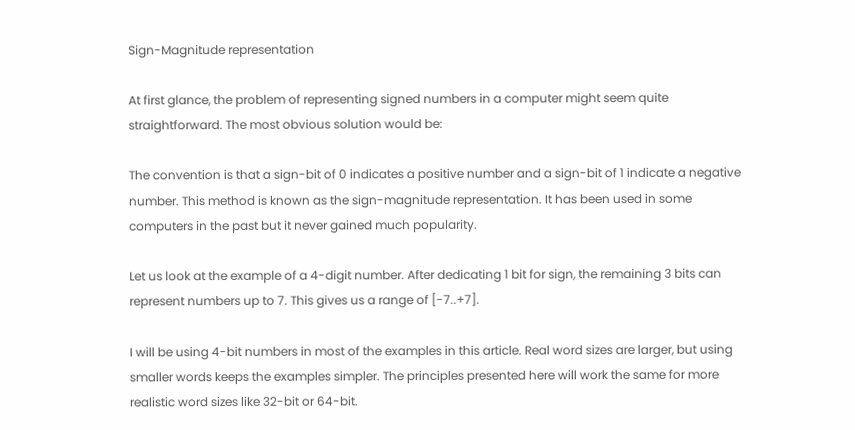Sign-Magnitude representation

At first glance, the problem of representing signed numbers in a computer might seem quite straightforward. The most obvious solution would be:

The convention is that a sign-bit of 0 indicates a positive number and a sign-bit of 1 indicate a negative number. This method is known as the sign-magnitude representation. It has been used in some computers in the past but it never gained much popularity.

Let us look at the example of a 4-digit number. After dedicating 1 bit for sign, the remaining 3 bits can represent numbers up to 7. This gives us a range of [-7..+7].

I will be using 4-bit numbers in most of the examples in this article. Real word sizes are larger, but using smaller words keeps the examples simpler. The principles presented here will work the same for more realistic word sizes like 32-bit or 64-bit.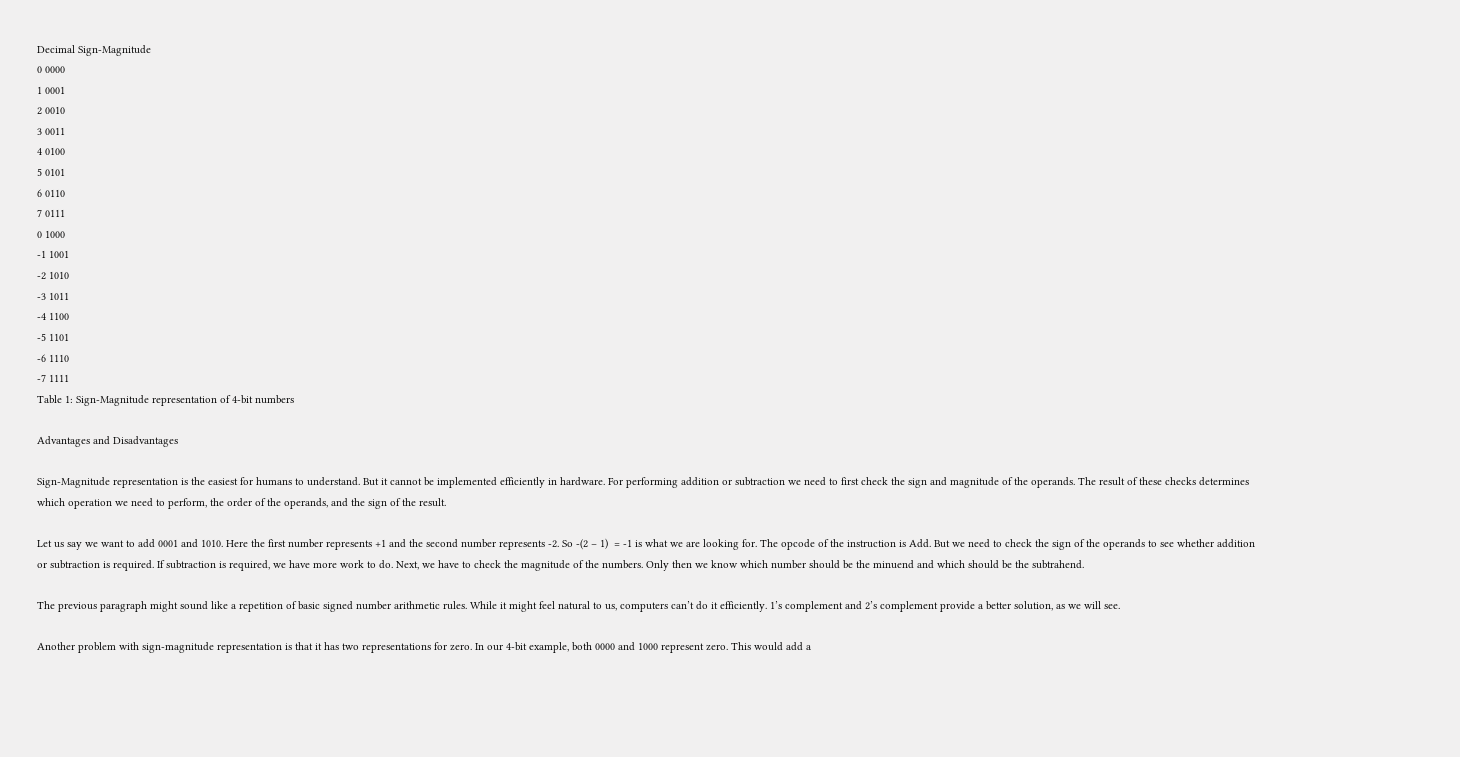Decimal Sign-Magnitude
0 0000
1 0001
2 0010
3 0011
4 0100
5 0101
6 0110
7 0111
0 1000
-1 1001
-2 1010
-3 1011
-4 1100
-5 1101
-6 1110
-7 1111
Table 1: Sign-Magnitude representation of 4-bit numbers

Advantages and Disadvantages

Sign-Magnitude representation is the easiest for humans to understand. But it cannot be implemented efficiently in hardware. For performing addition or subtraction we need to first check the sign and magnitude of the operands. The result of these checks determines which operation we need to perform, the order of the operands, and the sign of the result.

Let us say we want to add 0001 and 1010. Here the first number represents +1 and the second number represents -2. So -(2 – 1)  = -1 is what we are looking for. The opcode of the instruction is Add. But we need to check the sign of the operands to see whether addition or subtraction is required. If subtraction is required, we have more work to do. Next, we have to check the magnitude of the numbers. Only then we know which number should be the minuend and which should be the subtrahend.

The previous paragraph might sound like a repetition of basic signed number arithmetic rules. While it might feel natural to us, computers can’t do it efficiently. 1’s complement and 2’s complement provide a better solution, as we will see.

Another problem with sign-magnitude representation is that it has two representations for zero. In our 4-bit example, both 0000 and 1000 represent zero. This would add a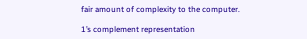fair amount of complexity to the computer.

1’s complement representation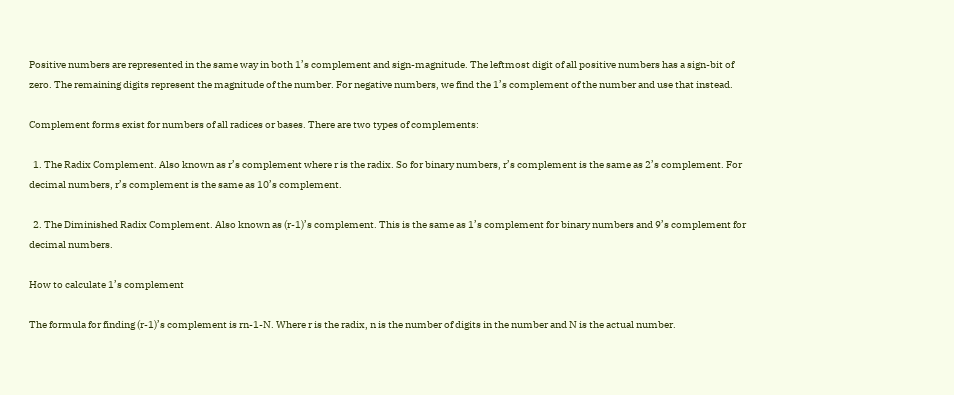Positive numbers are represented in the same way in both 1’s complement and sign-magnitude. The leftmost digit of all positive numbers has a sign-bit of zero. The remaining digits represent the magnitude of the number. For negative numbers, we find the 1’s complement of the number and use that instead.

Complement forms exist for numbers of all radices or bases. There are two types of complements:

  1. The Radix Complement. Also known as r’s complement where r is the radix. So for binary numbers, r’s complement is the same as 2’s complement. For decimal numbers, r’s complement is the same as 10’s complement.

  2. The Diminished Radix Complement. Also known as (r-1)’s complement. This is the same as 1’s complement for binary numbers and 9’s complement for decimal numbers.

How to calculate 1’s complement

The formula for finding (r-1)’s complement is rn-1-N. Where r is the radix, n is the number of digits in the number and N is the actual number.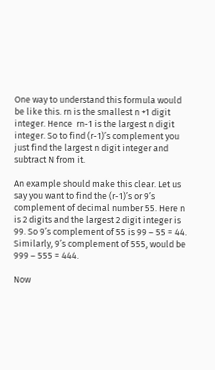One way to understand this formula would be like this. rn is the smallest n +1 digit integer. Hence  rn-1 is the largest n digit integer. So to find (r-1)’s complement you just find the largest n digit integer and subtract N from it.

An example should make this clear. Let us say you want to find the (r-1)’s or 9’s complement of decimal number 55. Here n is 2 digits and the largest 2 digit integer is 99. So 9’s complement of 55 is 99 – 55 = 44. Similarly, 9’s complement of 555, would be 999 – 555 = 444.

Now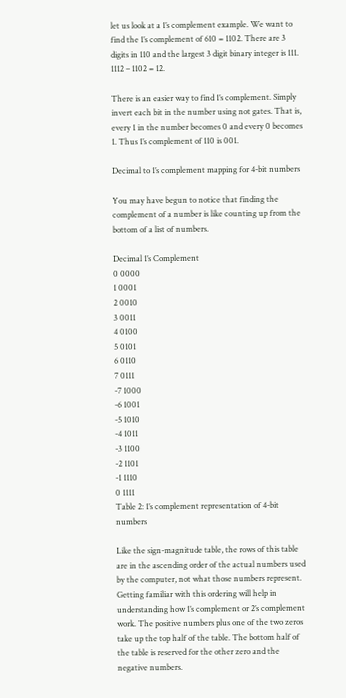let us look at a 1’s complement example. We want to find the 1’s complement of 610 = 1102. There are 3 digits in 110 and the largest 3 digit binary integer is 111. 1112 – 1102 = 12.

There is an easier way to find 1’s complement. Simply invert each bit in the number using not gates. That is, every 1 in the number becomes 0 and every 0 becomes 1. Thus 1’s complement of 110 is 001.

Decimal to 1’s complement mapping for 4-bit numbers

You may have begun to notice that finding the complement of a number is like counting up from the bottom of a list of numbers.

Decimal 1’s Complement
0 0000
1 0001
2 0010
3 0011
4 0100
5 0101
6 0110
7 0111
-7 1000
-6 1001
-5 1010
-4 1011
-3 1100
-2 1101
-1 1110
0 1111
Table 2: 1’s complement representation of 4-bit numbers

Like the sign-magnitude table, the rows of this table are in the ascending order of the actual numbers used by the computer, not what those numbers represent. Getting familiar with this ordering will help in understanding how 1’s complement or 2’s complement work. The positive numbers plus one of the two zeros take up the top half of the table. The bottom half of the table is reserved for the other zero and the negative numbers.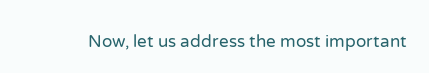Now, let us address the most important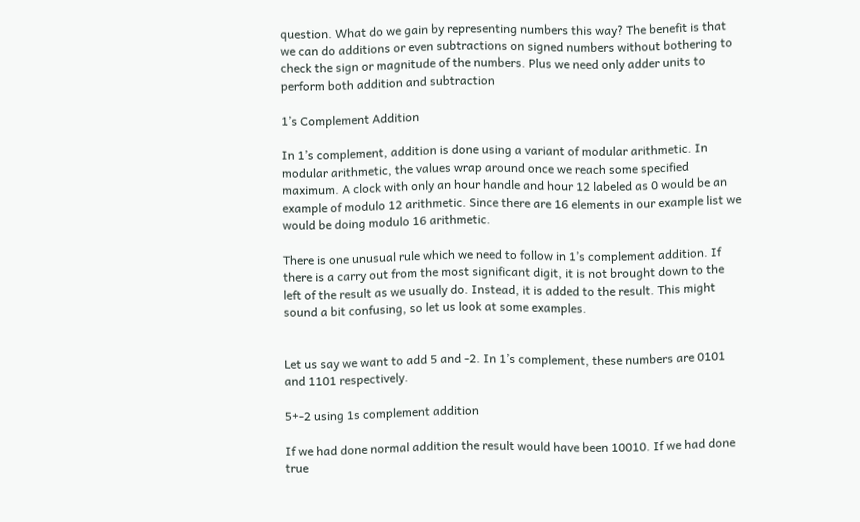question. What do we gain by representing numbers this way? The benefit is that we can do additions or even subtractions on signed numbers without bothering to check the sign or magnitude of the numbers. Plus we need only adder units to perform both addition and subtraction

1’s Complement Addition

In 1’s complement, addition is done using a variant of modular arithmetic. In modular arithmetic, the values wrap around once we reach some specified maximum. A clock with only an hour handle and hour 12 labeled as 0 would be an example of modulo 12 arithmetic. Since there are 16 elements in our example list we would be doing modulo 16 arithmetic.

There is one unusual rule which we need to follow in 1’s complement addition. If there is a carry out from the most significant digit, it is not brought down to the left of the result as we usually do. Instead, it is added to the result. This might sound a bit confusing, so let us look at some examples.


Let us say we want to add 5 and -2. In 1’s complement, these numbers are 0101 and 1101 respectively.

5+-2 using 1s complement addition

If we had done normal addition the result would have been 10010. If we had done true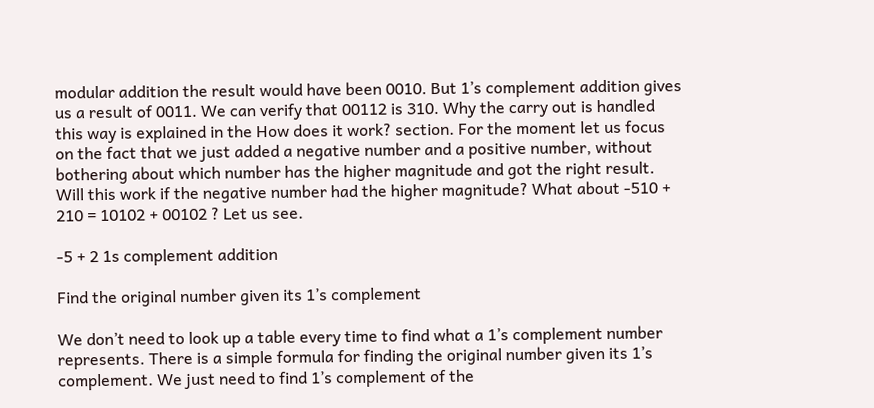modular addition the result would have been 0010. But 1’s complement addition gives us a result of 0011. We can verify that 00112 is 310. Why the carry out is handled this way is explained in the How does it work? section. For the moment let us focus on the fact that we just added a negative number and a positive number, without bothering about which number has the higher magnitude and got the right result. Will this work if the negative number had the higher magnitude? What about -510 + 210 = 10102 + 00102 ? Let us see.

-5 + 2 1s complement addition

Find the original number given its 1’s complement

We don’t need to look up a table every time to find what a 1’s complement number represents. There is a simple formula for finding the original number given its 1’s complement. We just need to find 1’s complement of the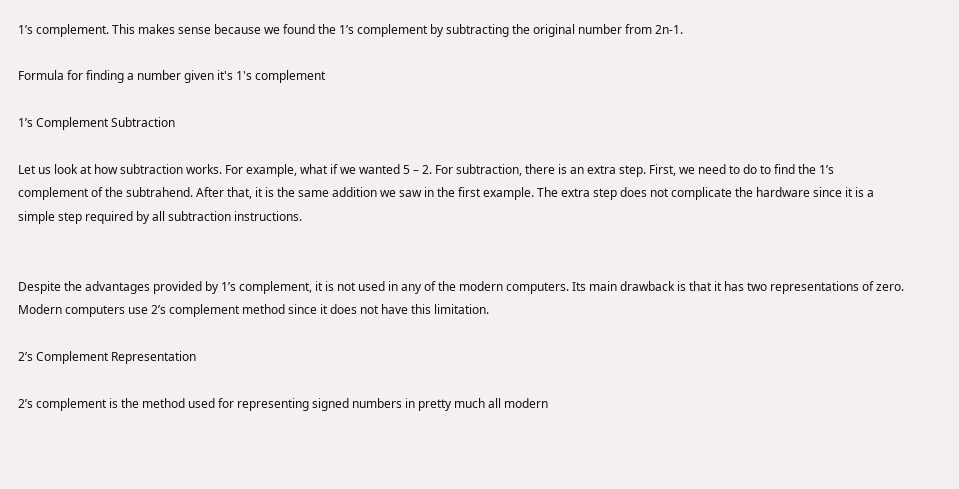1’s complement. This makes sense because we found the 1’s complement by subtracting the original number from 2n-1.

Formula for finding a number given it's 1's complement

1’s Complement Subtraction

Let us look at how subtraction works. For example, what if we wanted 5 – 2. For subtraction, there is an extra step. First, we need to do to find the 1’s complement of the subtrahend. After that, it is the same addition we saw in the first example. The extra step does not complicate the hardware since it is a simple step required by all subtraction instructions.


Despite the advantages provided by 1’s complement, it is not used in any of the modern computers. Its main drawback is that it has two representations of zero. Modern computers use 2’s complement method since it does not have this limitation.

2’s Complement Representation

2’s complement is the method used for representing signed numbers in pretty much all modern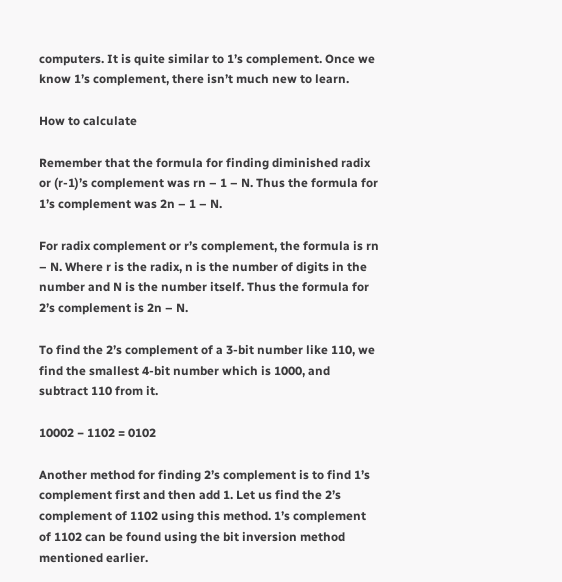computers. It is quite similar to 1’s complement. Once we know 1’s complement, there isn’t much new to learn.

How to calculate

Remember that the formula for finding diminished radix or (r-1)’s complement was rn – 1 – N. Thus the formula for 1’s complement was 2n – 1 – N.

For radix complement or r’s complement, the formula is rn – N. Where r is the radix, n is the number of digits in the number and N is the number itself. Thus the formula for 2’s complement is 2n – N.

To find the 2’s complement of a 3-bit number like 110, we find the smallest 4-bit number which is 1000, and subtract 110 from it.

10002 − 1102 = 0102

Another method for finding 2’s complement is to find 1’s complement first and then add 1. Let us find the 2’s complement of 1102 using this method. 1’s complement of 1102 can be found using the bit inversion method mentioned earlier.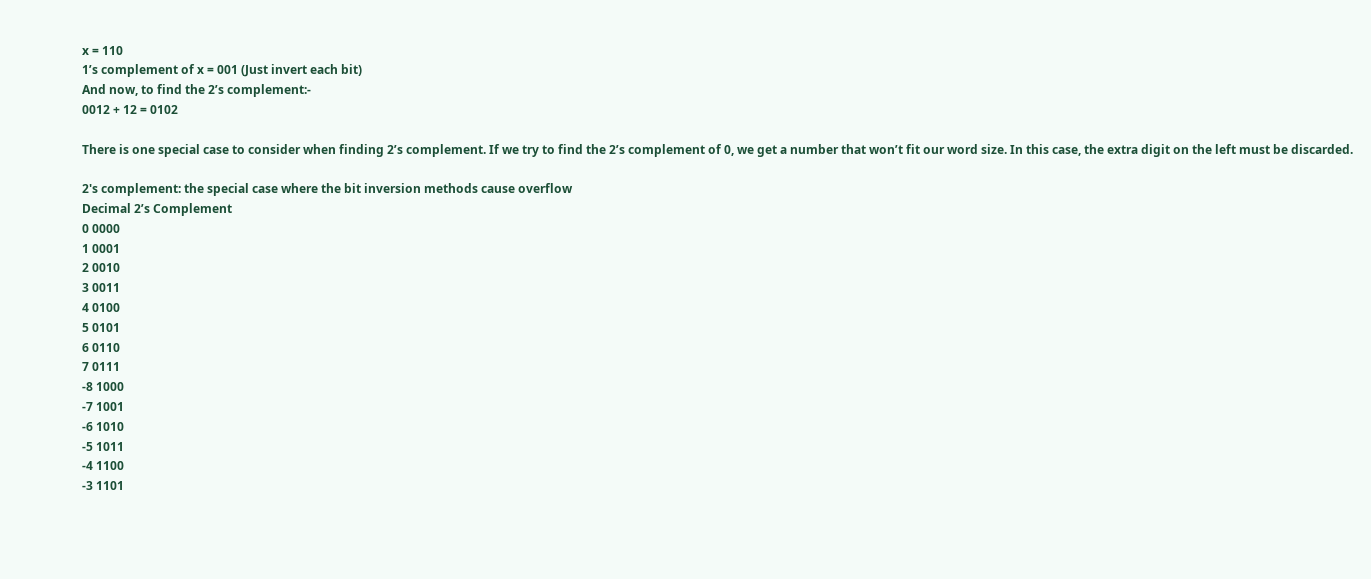x = 110
1’s complement of x = 001 (Just invert each bit)
And now, to find the 2’s complement:-
0012 + 12 = 0102

There is one special case to consider when finding 2’s complement. If we try to find the 2’s complement of 0, we get a number that won’t fit our word size. In this case, the extra digit on the left must be discarded.

2's complement: the special case where the bit inversion methods cause overflow
Decimal 2’s Complement
0 0000
1 0001
2 0010
3 0011
4 0100
5 0101
6 0110
7 0111
-8 1000
-7 1001
-6 1010
-5 1011
-4 1100
-3 1101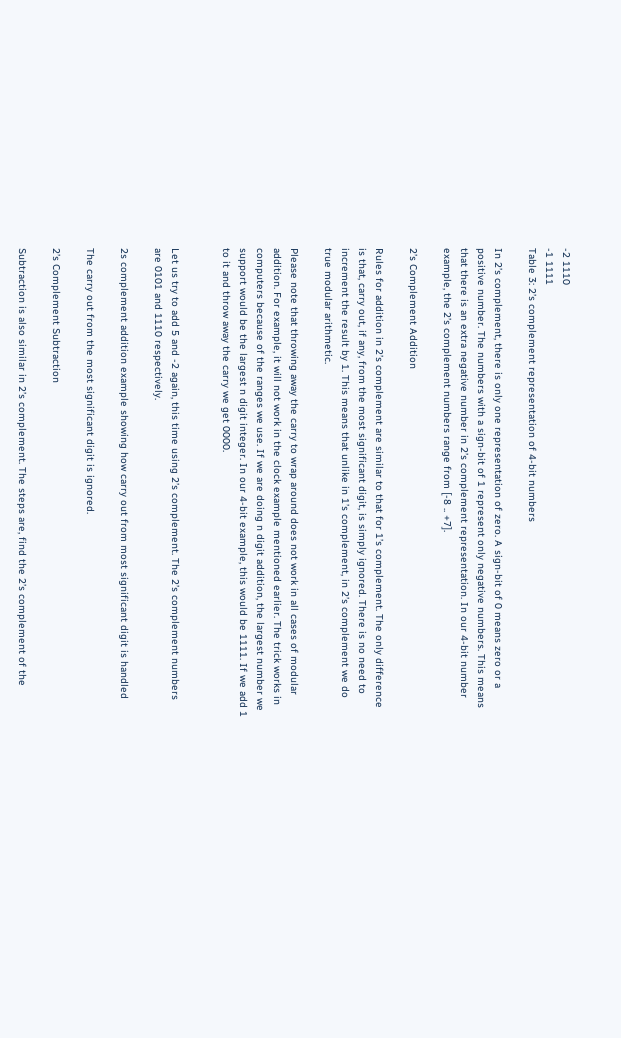-2 1110
-1 1111
Table 3: 2’s complement representation of 4-bit numbers

In 2’s complement, there is only one representation of zero. A sign-bit of 0 means zero or a positive number. The numbers with a sign-bit of 1 represent only negative numbers. This means that there is an extra negative number in 2’s complement representation. In our 4-bit number example, the 2’s complement numbers range from [-8 .. +7].

2’s Complement Addition

Rules for addition in 2’s complement are similar to that for 1’s complement. The only difference is that, carry out, if any, from the most significant digit, is simply ignored. There is no need to increment the result by 1. This means that unlike in 1’s complement, in 2’s complement we do true modular arithmetic.

Please note that throwing away the carry to wrap around does not work in all cases of modular addition. For example, it will not work in the clock example mentioned earlier. The trick works in computers because of the ranges we use. If we are doing n digit addition, the largest number we support would be the largest n digit integer. In our 4-bit example, this would be 1111. If we add 1 to it and throw away the carry we get 0000.


Let us try to add 5 and -2 again, this time using 2’s complement. The 2’s complement numbers are 0101 and 1110 respectively.

2s complement addition example showing how carry out from most significant digit is handled

The carry out from the most significant digit is ignored.

2’s Complement Subtraction

Subtraction is also similar in 2’s complement. The steps are, find the 2’s complement of the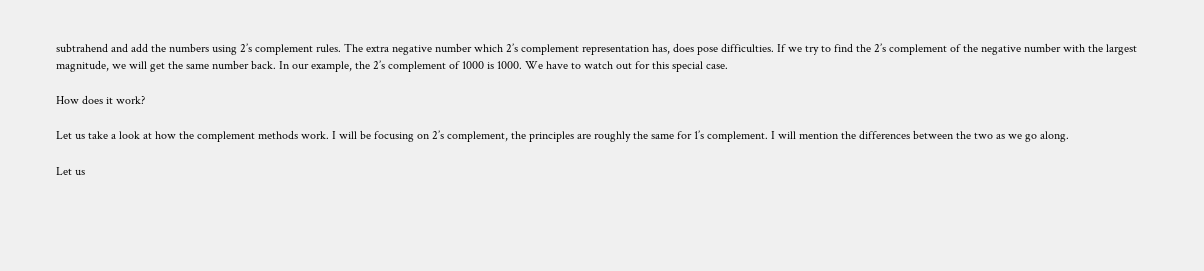subtrahend and add the numbers using 2’s complement rules. The extra negative number which 2’s complement representation has, does pose difficulties. If we try to find the 2’s complement of the negative number with the largest magnitude, we will get the same number back. In our example, the 2’s complement of 1000 is 1000. We have to watch out for this special case.

How does it work?

Let us take a look at how the complement methods work. I will be focusing on 2’s complement, the principles are roughly the same for 1’s complement. I will mention the differences between the two as we go along.

Let us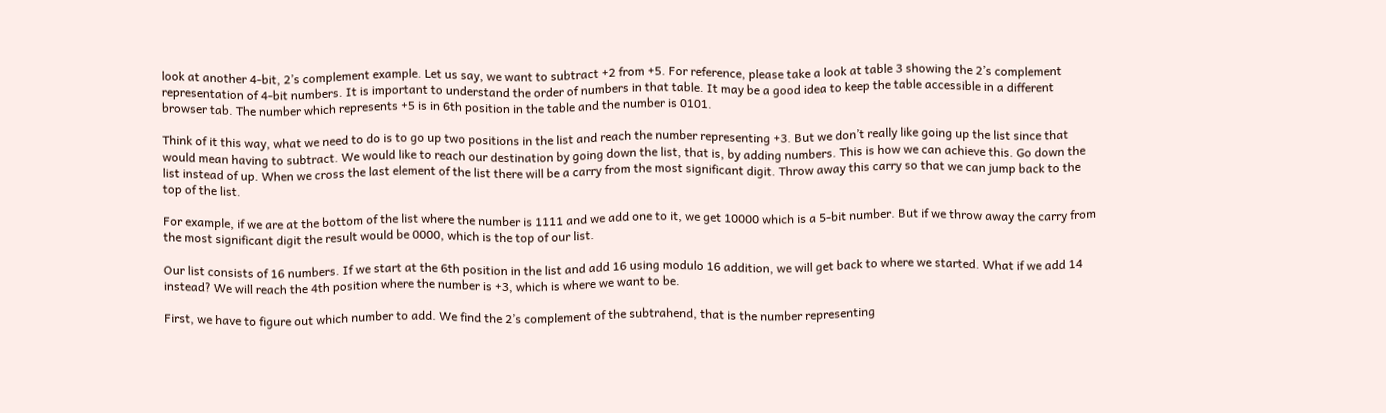look at another 4-bit, 2’s complement example. Let us say, we want to subtract +2 from +5. For reference, please take a look at table 3 showing the 2’s complement representation of 4-bit numbers. It is important to understand the order of numbers in that table. It may be a good idea to keep the table accessible in a different browser tab. The number which represents +5 is in 6th position in the table and the number is 0101.

Think of it this way, what we need to do is to go up two positions in the list and reach the number representing +3. But we don’t really like going up the list since that would mean having to subtract. We would like to reach our destination by going down the list, that is, by adding numbers. This is how we can achieve this. Go down the list instead of up. When we cross the last element of the list there will be a carry from the most significant digit. Throw away this carry so that we can jump back to the top of the list.

For example, if we are at the bottom of the list where the number is 1111 and we add one to it, we get 10000 which is a 5-bit number. But if we throw away the carry from the most significant digit the result would be 0000, which is the top of our list.

Our list consists of 16 numbers. If we start at the 6th position in the list and add 16 using modulo 16 addition, we will get back to where we started. What if we add 14 instead? We will reach the 4th position where the number is +3, which is where we want to be.

First, we have to figure out which number to add. We find the 2’s complement of the subtrahend, that is the number representing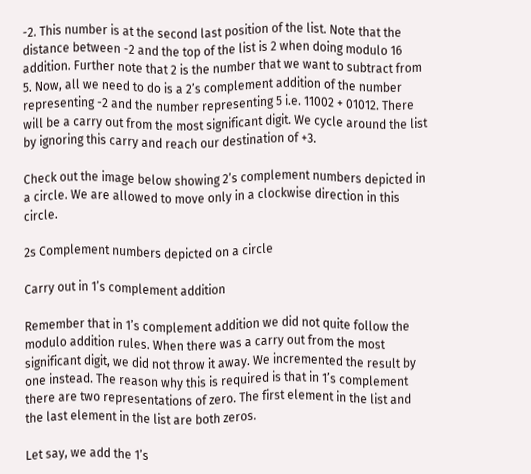-2. This number is at the second last position of the list. Note that the distance between -2 and the top of the list is 2 when doing modulo 16 addition. Further note that 2 is the number that we want to subtract from 5. Now, all we need to do is a 2’s complement addition of the number representing -2 and the number representing 5 i.e. 11002 + 01012. There will be a carry out from the most significant digit. We cycle around the list by ignoring this carry and reach our destination of +3.

Check out the image below showing 2’s complement numbers depicted in a circle. We are allowed to move only in a clockwise direction in this circle.

2s Complement numbers depicted on a circle

Carry out in 1’s complement addition

Remember that in 1’s complement addition we did not quite follow the modulo addition rules. When there was a carry out from the most significant digit, we did not throw it away. We incremented the result by one instead. The reason why this is required is that in 1’s complement there are two representations of zero. The first element in the list and the last element in the list are both zeros.

Let say, we add the 1’s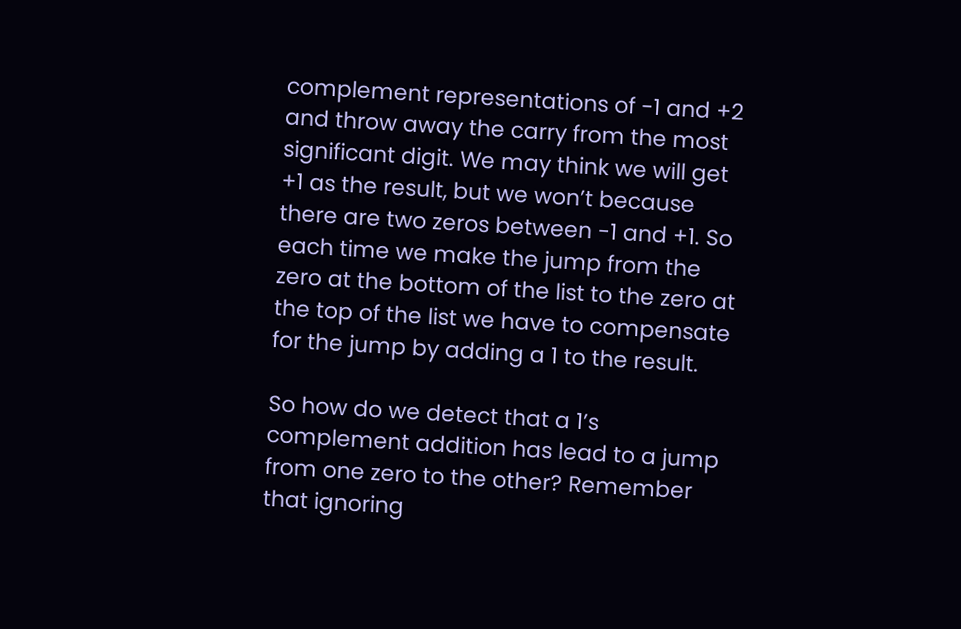complement representations of -1 and +2 and throw away the carry from the most significant digit. We may think we will get +1 as the result, but we won’t because there are two zeros between -1 and +1. So each time we make the jump from the zero at the bottom of the list to the zero at the top of the list we have to compensate for the jump by adding a 1 to the result.

So how do we detect that a 1’s complement addition has lead to a jump from one zero to the other? Remember that ignoring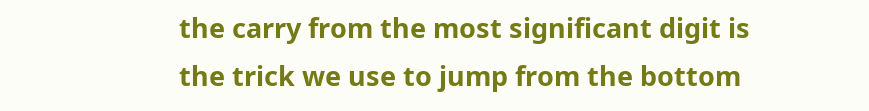the carry from the most significant digit is the trick we use to jump from the bottom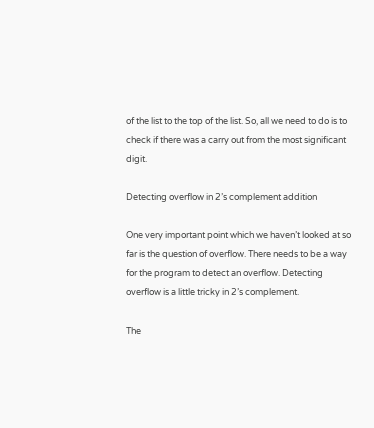of the list to the top of the list. So, all we need to do is to check if there was a carry out from the most significant digit.

Detecting overflow in 2’s complement addition

One very important point which we haven’t looked at so far is the question of overflow. There needs to be a way for the program to detect an overflow. Detecting overflow is a little tricky in 2’s complement.

The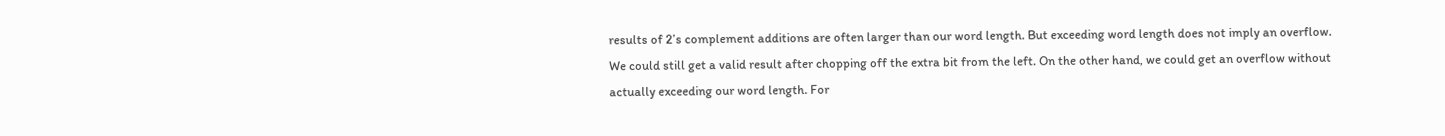results of 2’s complement additions are often larger than our word length. But exceeding word length does not imply an overflow. We could still get a valid result after chopping off the extra bit from the left. On the other hand, we could get an overflow without actually exceeding our word length. For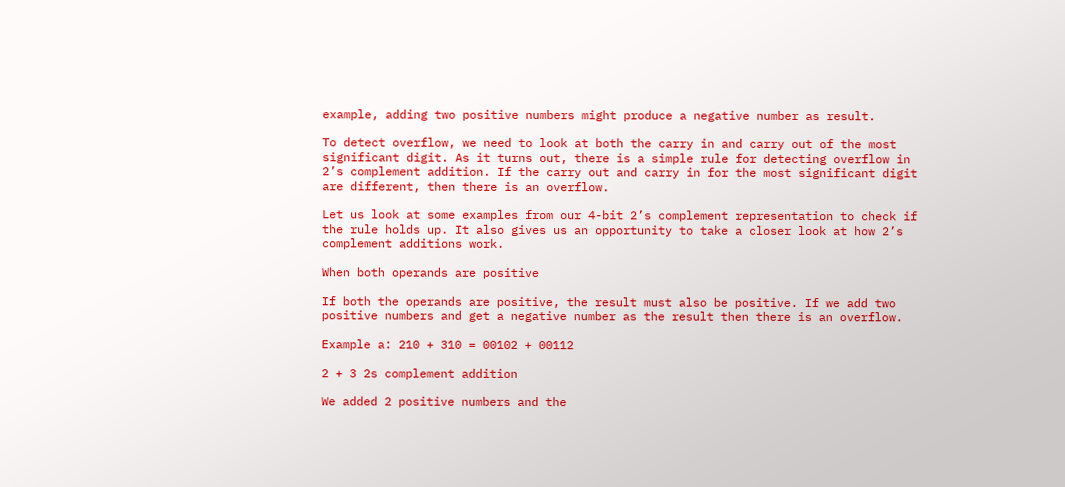example, adding two positive numbers might produce a negative number as result.

To detect overflow, we need to look at both the carry in and carry out of the most significant digit. As it turns out, there is a simple rule for detecting overflow in 2’s complement addition. If the carry out and carry in for the most significant digit are different, then there is an overflow.

Let us look at some examples from our 4-bit 2’s complement representation to check if the rule holds up. It also gives us an opportunity to take a closer look at how 2’s complement additions work.

When both operands are positive

If both the operands are positive, the result must also be positive. If we add two positive numbers and get a negative number as the result then there is an overflow.

Example a: 210 + 310 = 00102 + 00112

2 + 3 2s complement addition

We added 2 positive numbers and the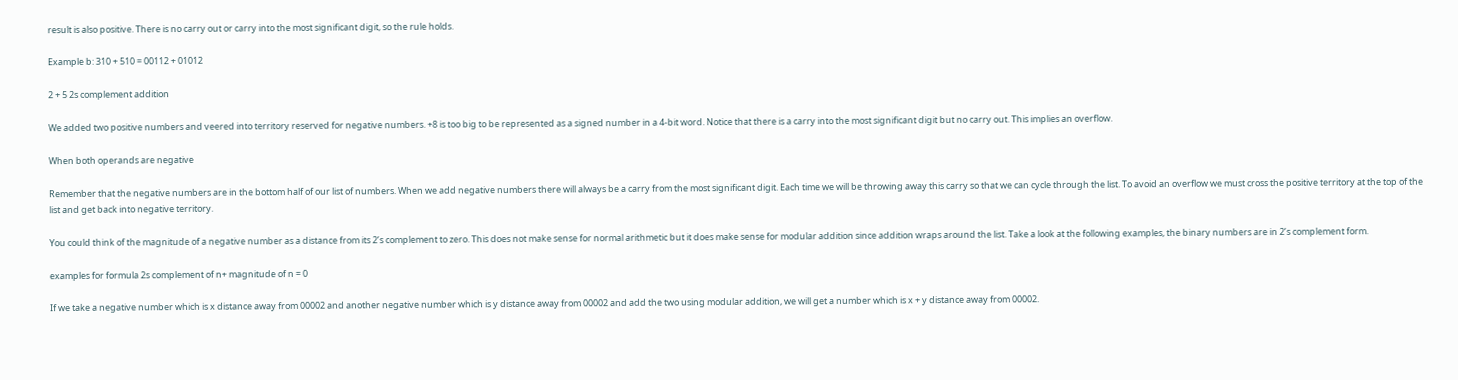result is also positive. There is no carry out or carry into the most significant digit, so the rule holds.

Example b: 310 + 510 = 00112 + 01012

2 + 5 2s complement addition

We added two positive numbers and veered into territory reserved for negative numbers. +8 is too big to be represented as a signed number in a 4-bit word. Notice that there is a carry into the most significant digit but no carry out. This implies an overflow.

When both operands are negative

Remember that the negative numbers are in the bottom half of our list of numbers. When we add negative numbers there will always be a carry from the most significant digit. Each time we will be throwing away this carry so that we can cycle through the list. To avoid an overflow we must cross the positive territory at the top of the list and get back into negative territory.

You could think of the magnitude of a negative number as a distance from its 2’s complement to zero. This does not make sense for normal arithmetic but it does make sense for modular addition since addition wraps around the list. Take a look at the following examples, the binary numbers are in 2’s complement form.

examples for formula 2s complement of n+ magnitude of n = 0

If we take a negative number which is x distance away from 00002 and another negative number which is y distance away from 00002 and add the two using modular addition, we will get a number which is x + y distance away from 00002.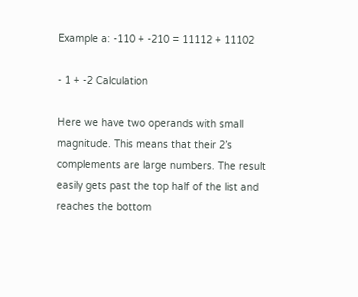Example a: -110 + -210 = 11112 + 11102

- 1 + -2 Calculation

Here we have two operands with small magnitude. This means that their 2’s complements are large numbers. The result easily gets past the top half of the list and reaches the bottom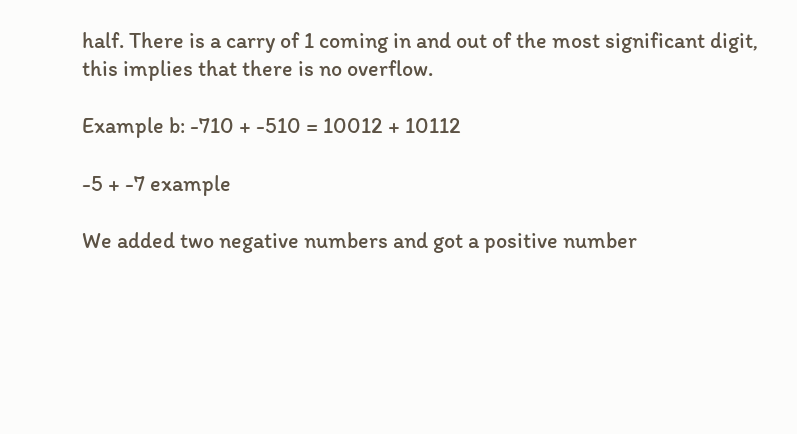half. There is a carry of 1 coming in and out of the most significant digit, this implies that there is no overflow.

Example b: -710 + -510 = 10012 + 10112

-5 + -7 example

We added two negative numbers and got a positive number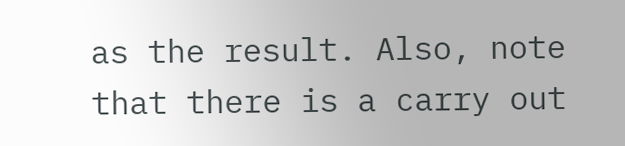as the result. Also, note that there is a carry out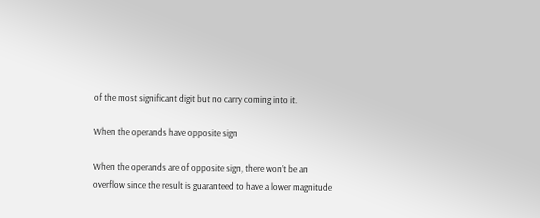of the most significant digit but no carry coming into it.

When the operands have opposite sign

When the operands are of opposite sign, there won’t be an overflow since the result is guaranteed to have a lower magnitude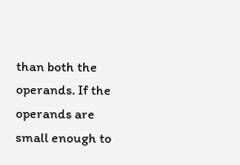than both the operands. If the operands are small enough to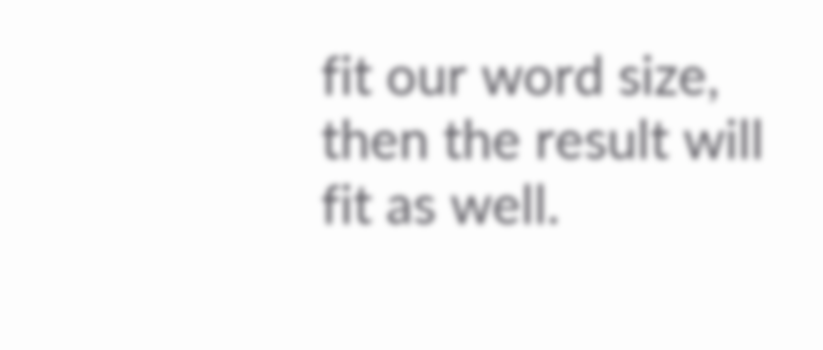fit our word size, then the result will fit as well.